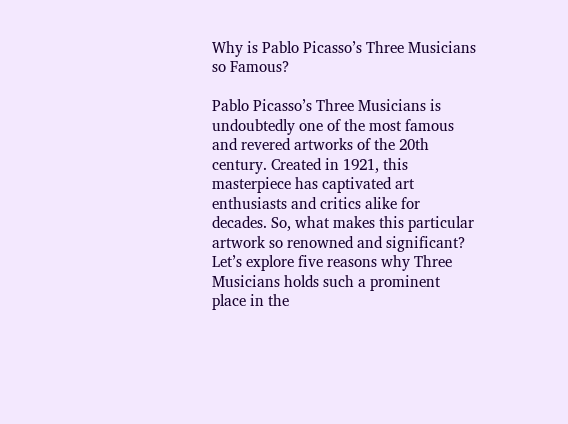Why is Pablo Picasso’s Three Musicians so Famous?

Pablo Picasso’s Three Musicians is undoubtedly one of the most famous and revered artworks of the 20th century. Created in 1921, this masterpiece has captivated art enthusiasts and critics alike for decades. So, what makes this particular artwork so renowned and significant? Let’s explore five reasons why Three Musicians holds such a prominent place in the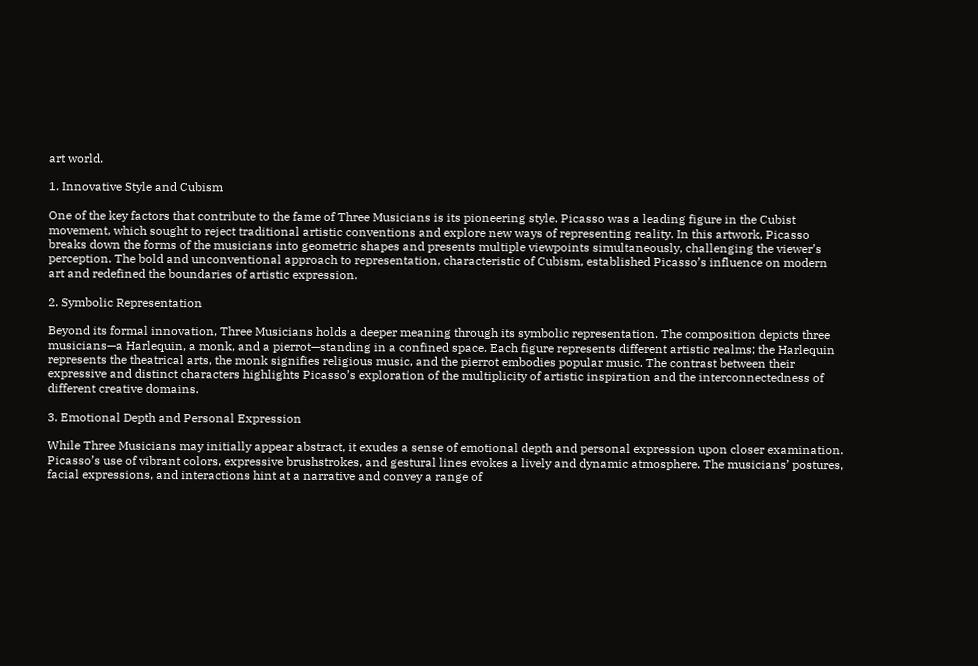art world.

1. Innovative Style and Cubism

One of the key factors that contribute to the fame of Three Musicians is its pioneering style. Picasso was a leading figure in the Cubist movement, which sought to reject traditional artistic conventions and explore new ways of representing reality. In this artwork, Picasso breaks down the forms of the musicians into geometric shapes and presents multiple viewpoints simultaneously, challenging the viewer’s perception. The bold and unconventional approach to representation, characteristic of Cubism, established Picasso’s influence on modern art and redefined the boundaries of artistic expression.

2. Symbolic Representation

Beyond its formal innovation, Three Musicians holds a deeper meaning through its symbolic representation. The composition depicts three musicians—a Harlequin, a monk, and a pierrot—standing in a confined space. Each figure represents different artistic realms; the Harlequin represents the theatrical arts, the monk signifies religious music, and the pierrot embodies popular music. The contrast between their expressive and distinct characters highlights Picasso’s exploration of the multiplicity of artistic inspiration and the interconnectedness of different creative domains.

3. Emotional Depth and Personal Expression

While Three Musicians may initially appear abstract, it exudes a sense of emotional depth and personal expression upon closer examination. Picasso’s use of vibrant colors, expressive brushstrokes, and gestural lines evokes a lively and dynamic atmosphere. The musicians’ postures, facial expressions, and interactions hint at a narrative and convey a range of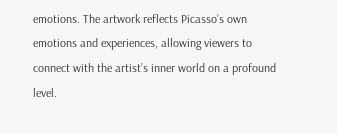emotions. The artwork reflects Picasso’s own emotions and experiences, allowing viewers to connect with the artist’s inner world on a profound level.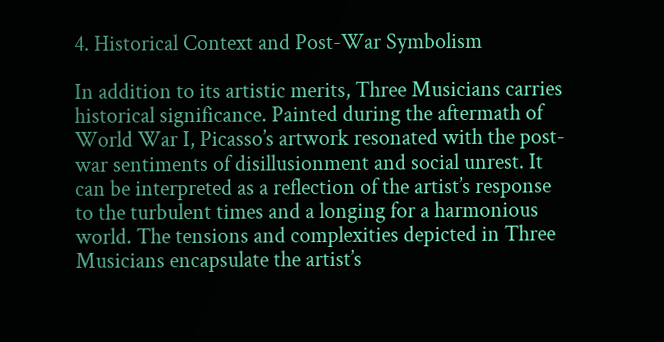4. Historical Context and Post-War Symbolism

In addition to its artistic merits, Three Musicians carries historical significance. Painted during the aftermath of World War I, Picasso’s artwork resonated with the post-war sentiments of disillusionment and social unrest. It can be interpreted as a reflection of the artist’s response to the turbulent times and a longing for a harmonious world. The tensions and complexities depicted in Three Musicians encapsulate the artist’s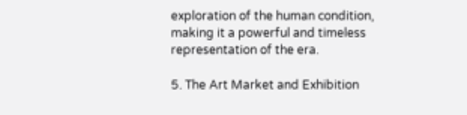exploration of the human condition, making it a powerful and timeless representation of the era.

5. The Art Market and Exhibition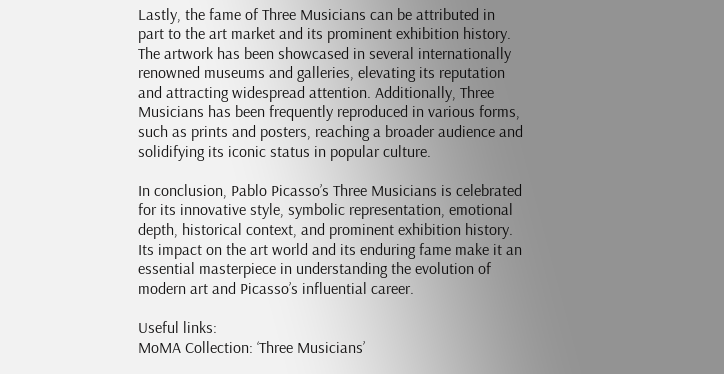Lastly, the fame of Three Musicians can be attributed in part to the art market and its prominent exhibition history. The artwork has been showcased in several internationally renowned museums and galleries, elevating its reputation and attracting widespread attention. Additionally, Three Musicians has been frequently reproduced in various forms, such as prints and posters, reaching a broader audience and solidifying its iconic status in popular culture.

In conclusion, Pablo Picasso’s Three Musicians is celebrated for its innovative style, symbolic representation, emotional depth, historical context, and prominent exhibition history. Its impact on the art world and its enduring fame make it an essential masterpiece in understanding the evolution of modern art and Picasso’s influential career.

Useful links:
MoMA Collection: ‘Three Musicians’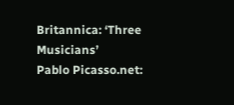Britannica: ‘Three Musicians’
Pablo Picasso.net: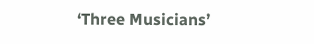‘Three Musicians’